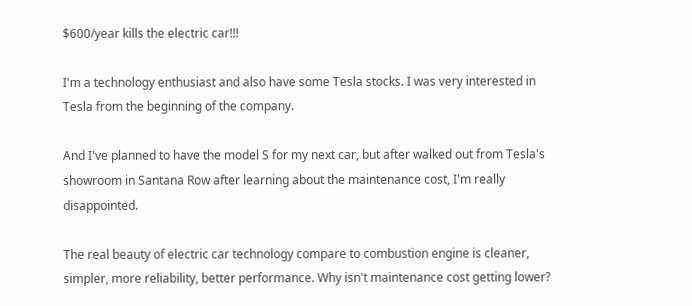$600/year kills the electric car!!!

I'm a technology enthusiast and also have some Tesla stocks. I was very interested in Tesla from the beginning of the company.

And I've planned to have the model S for my next car, but after walked out from Tesla's showroom in Santana Row after learning about the maintenance cost, I'm really disappointed.

The real beauty of electric car technology compare to combustion engine is cleaner, simpler, more reliability, better performance. Why isn't maintenance cost getting lower?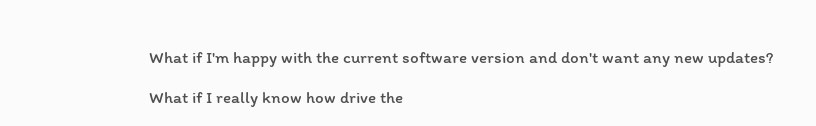What if I'm happy with the current software version and don't want any new updates?

What if I really know how drive the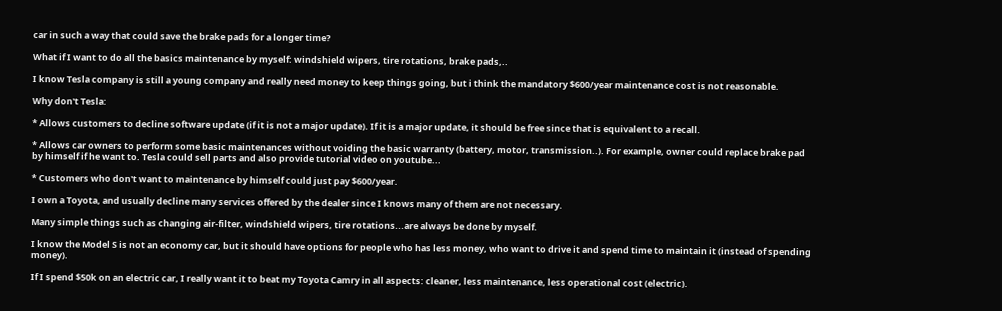car in such a way that could save the brake pads for a longer time?

What if I want to do all the basics maintenance by myself: windshield wipers, tire rotations, brake pads,..

I know Tesla company is still a young company and really need money to keep things going, but i think the mandatory $600/year maintenance cost is not reasonable.

Why don't Tesla:

* Allows customers to decline software update (if it is not a major update). If it is a major update, it should be free since that is equivalent to a recall.

* Allows car owners to perform some basic maintenances without voiding the basic warranty (battery, motor, transmission..). For example, owner could replace brake pad by himself if he want to. Tesla could sell parts and also provide tutorial video on youtube...

* Customers who don't want to maintenance by himself could just pay $600/year.

I own a Toyota, and usually decline many services offered by the dealer since I knows many of them are not necessary.

Many simple things such as changing air-filter, windshield wipers, tire rotations...are always be done by myself.

I know the Model S is not an economy car, but it should have options for people who has less money, who want to drive it and spend time to maintain it (instead of spending money).

If I spend $50k on an electric car, I really want it to beat my Toyota Camry in all aspects: cleaner, less maintenance, less operational cost (electric).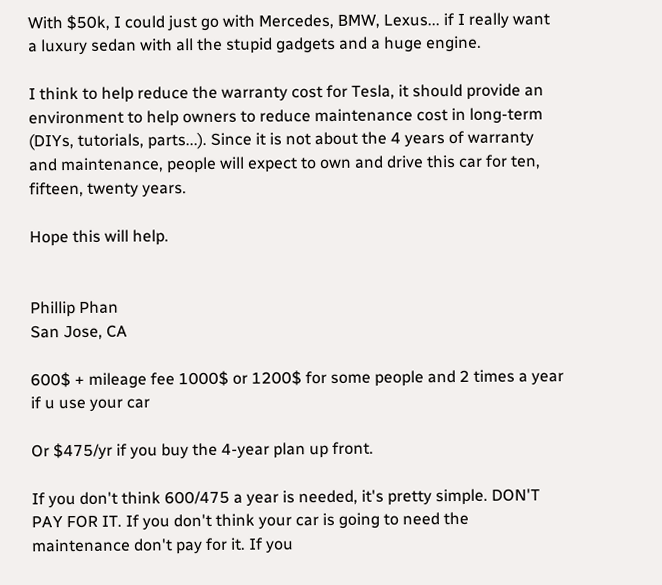With $50k, I could just go with Mercedes, BMW, Lexus... if I really want a luxury sedan with all the stupid gadgets and a huge engine.

I think to help reduce the warranty cost for Tesla, it should provide an environment to help owners to reduce maintenance cost in long-term (DIYs, tutorials, parts...). Since it is not about the 4 years of warranty and maintenance, people will expect to own and drive this car for ten, fifteen, twenty years.

Hope this will help.


Phillip Phan
San Jose, CA

600$ + mileage fee 1000$ or 1200$ for some people and 2 times a year if u use your car

Or $475/yr if you buy the 4-year plan up front.

If you don't think 600/475 a year is needed, it's pretty simple. DON'T PAY FOR IT. If you don't think your car is going to need the maintenance don't pay for it. If you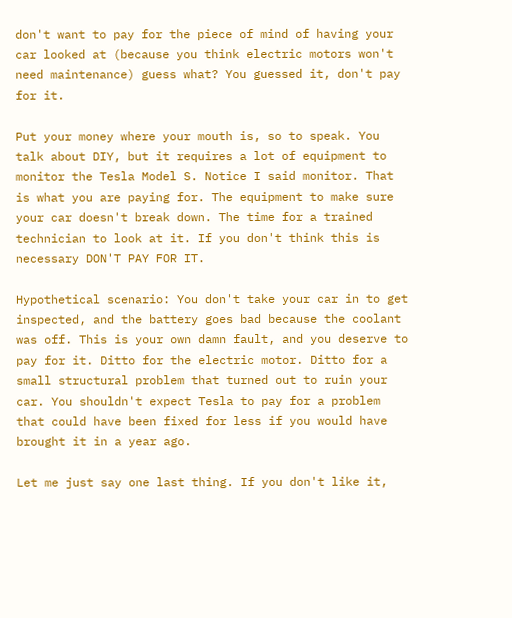don't want to pay for the piece of mind of having your car looked at (because you think electric motors won't need maintenance) guess what? You guessed it, don't pay for it.

Put your money where your mouth is, so to speak. You talk about DIY, but it requires a lot of equipment to monitor the Tesla Model S. Notice I said monitor. That is what you are paying for. The equipment to make sure your car doesn't break down. The time for a trained technician to look at it. If you don't think this is necessary DON'T PAY FOR IT.

Hypothetical scenario: You don't take your car in to get inspected, and the battery goes bad because the coolant was off. This is your own damn fault, and you deserve to pay for it. Ditto for the electric motor. Ditto for a small structural problem that turned out to ruin your car. You shouldn't expect Tesla to pay for a problem that could have been fixed for less if you would have brought it in a year ago.

Let me just say one last thing. If you don't like it,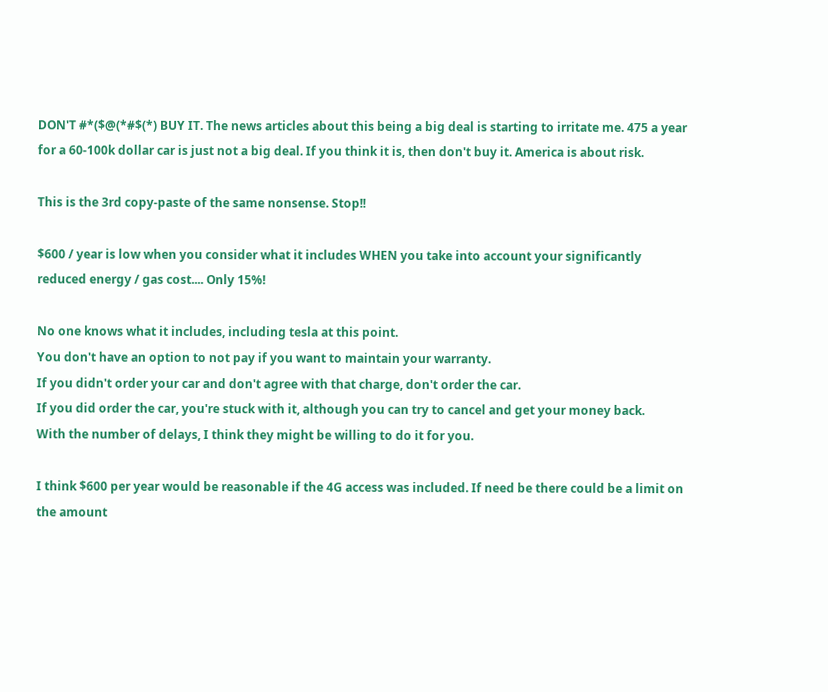DON'T #*($@(*#$(*) BUY IT. The news articles about this being a big deal is starting to irritate me. 475 a year for a 60-100k dollar car is just not a big deal. If you think it is, then don't buy it. America is about risk.

This is the 3rd copy-paste of the same nonsense. Stop!!

$600 / year is low when you consider what it includes WHEN you take into account your significantly reduced energy / gas cost.... Only 15%!

No one knows what it includes, including tesla at this point.
You don't have an option to not pay if you want to maintain your warranty.
If you didn't order your car and don't agree with that charge, don't order the car.
If you did order the car, you're stuck with it, although you can try to cancel and get your money back.
With the number of delays, I think they might be willing to do it for you.

I think $600 per year would be reasonable if the 4G access was included. If need be there could be a limit on the amount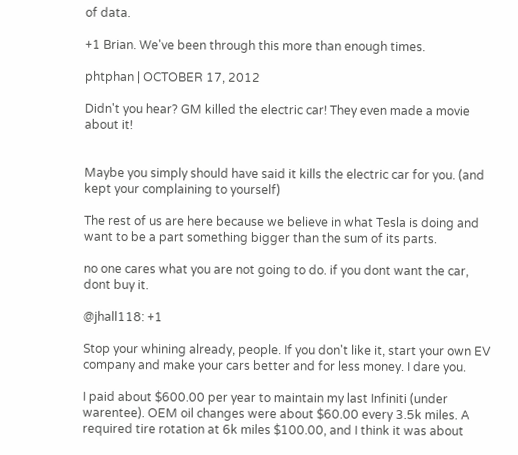of data.

+1 Brian. We've been through this more than enough times.

phtphan | OCTOBER 17, 2012

Didn't you hear? GM killed the electric car! They even made a movie about it!


Maybe you simply should have said it kills the electric car for you. (and kept your complaining to yourself)

The rest of us are here because we believe in what Tesla is doing and want to be a part something bigger than the sum of its parts.

no one cares what you are not going to do. if you dont want the car, dont buy it.

@jhall118: +1

Stop your whining already, people. If you don't like it, start your own EV company and make your cars better and for less money. I dare you.

I paid about $600.00 per year to maintain my last Infiniti (under warentee). OEM oil changes were about $60.00 every 3.5k miles. A required tire rotation at 6k miles $100.00, and I think it was about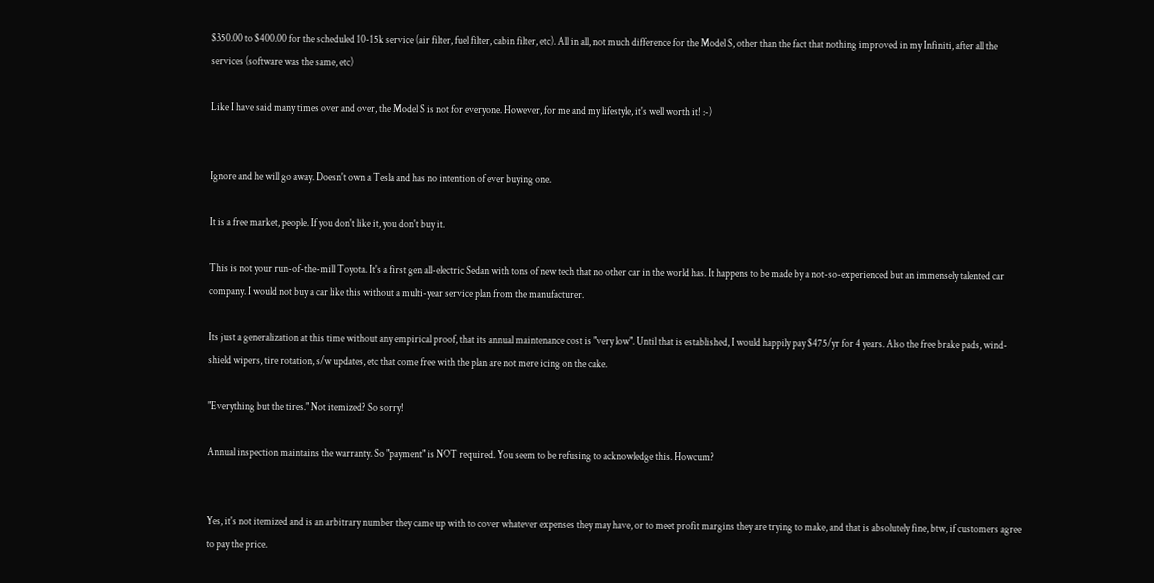$350.00 to $400.00 for the scheduled 10-15k service (air filter, fuel filter, cabin filter, etc). All in all, not much difference for the Model S, other than the fact that nothing improved in my Infiniti, after all the services (software was the same, etc)

Like I have said many times over and over, the Model S is not for everyone. However, for me and my lifestyle, it's well worth it! :-)


Ignore and he will go away. Doesn't own a Tesla and has no intention of ever buying one.

It is a free market, people. If you don't like it, you don't buy it.

This is not your run-of-the-mill Toyota. It's a first gen all-electric Sedan with tons of new tech that no other car in the world has. It happens to be made by a not-so-experienced but an immensely talented car company. I would not buy a car like this without a multi-year service plan from the manufacturer.

Its just a generalization at this time without any empirical proof, that its annual maintenance cost is "very low". Until that is established, I would happily pay $475/yr for 4 years. Also the free brake pads, wind-shield wipers, tire rotation, s/w updates, etc that come free with the plan are not mere icing on the cake.

"Everything but the tires." Not itemized? So sorry!

Annual inspection maintains the warranty. So "payment" is NOT required. You seem to be refusing to acknowledge this. Howcum?


Yes, it's not itemized and is an arbitrary number they came up with to cover whatever expenses they may have, or to meet profit margins they are trying to make, and that is absolutely fine, btw, if customers agree to pay the price.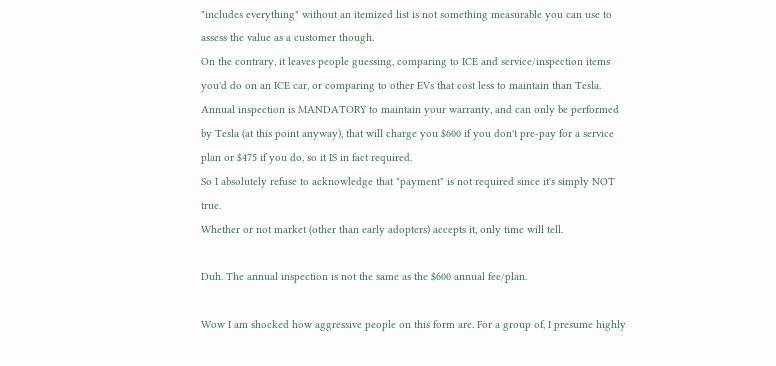"includes everything" without an itemized list is not something measurable you can use to assess the value as a customer though.
On the contrary, it leaves people guessing, comparing to ICE and service/inspection items you'd do on an ICE car, or comparing to other EVs that cost less to maintain than Tesla.
Annual inspection is MANDATORY to maintain your warranty, and can only be performed by Tesla (at this point anyway), that will charge you $600 if you don't pre-pay for a service plan or $475 if you do, so it IS in fact required.
So I absolutely refuse to acknowledge that "payment" is not required since it's simply NOT true.
Whether or not market (other than early adopters) accepts it, only time will tell.

Duh. The annual inspection is not the same as the $600 annual fee/plan.

Wow I am shocked how aggressive people on this form are. For a group of, I presume highly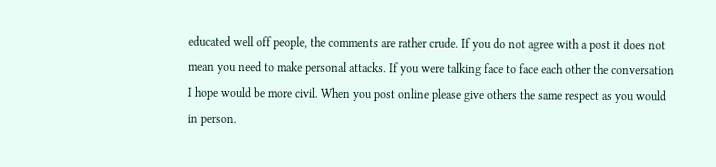educated well off people, the comments are rather crude. If you do not agree with a post it does not mean you need to make personal attacks. If you were talking face to face each other the conversation I hope would be more civil. When you post online please give others the same respect as you would in person.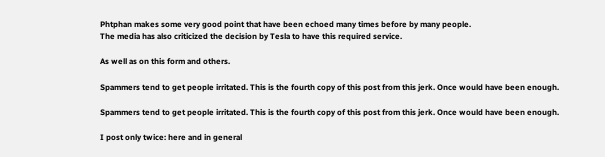Phtphan makes some very good point that have been echoed many times before by many people.
The media has also criticized the decision by Tesla to have this required service.

As well as on this form and others.

Spammers tend to get people irritated. This is the fourth copy of this post from this jerk. Once would have been enough.

Spammers tend to get people irritated. This is the fourth copy of this post from this jerk. Once would have been enough.

I post only twice: here and in general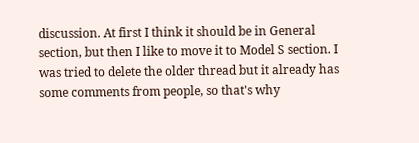discussion. At first I think it should be in General section, but then I like to move it to Model S section. I was tried to delete the older thread but it already has some comments from people, so that's why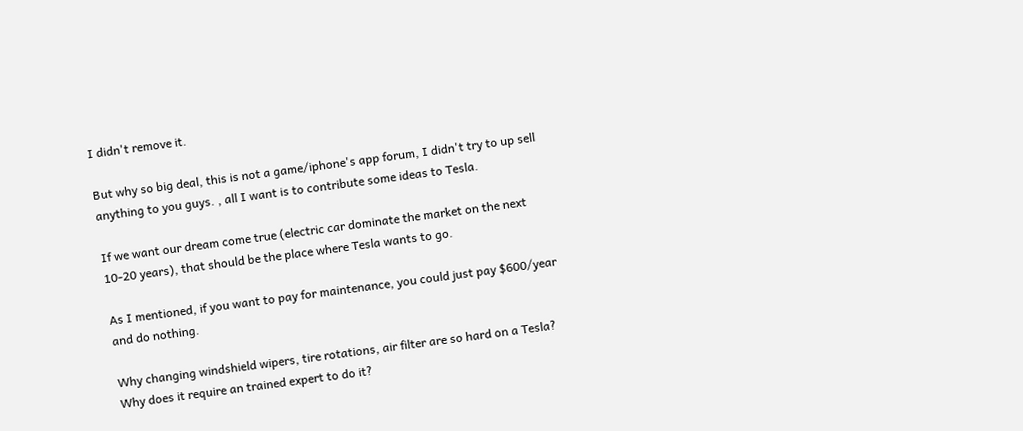I didn't remove it.

But why so big deal, this is not a game/iphone's app forum, I didn't try to up sell anything to you guys. , all I want is to contribute some ideas to Tesla.

If we want our dream come true (electric car dominate the market on the next 10-20 years), that should be the place where Tesla wants to go.

As I mentioned, if you want to pay for maintenance, you could just pay $600/year and do nothing.

Why changing windshield wipers, tire rotations, air filter are so hard on a Tesla? Why does it require an trained expert to do it?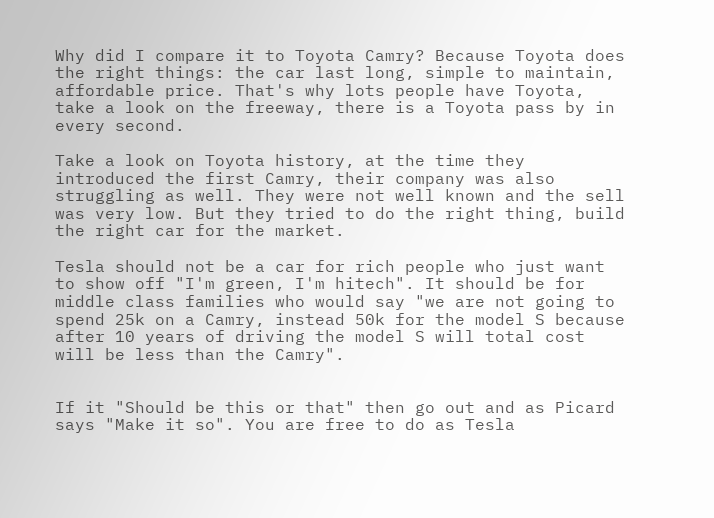Why did I compare it to Toyota Camry? Because Toyota does the right things: the car last long, simple to maintain, affordable price. That's why lots people have Toyota, take a look on the freeway, there is a Toyota pass by in every second.

Take a look on Toyota history, at the time they introduced the first Camry, their company was also struggling as well. They were not well known and the sell was very low. But they tried to do the right thing, build the right car for the market.

Tesla should not be a car for rich people who just want to show off "I'm green, I'm hitech". It should be for middle class families who would say "we are not going to spend 25k on a Camry, instead 50k for the model S because after 10 years of driving the model S will total cost will be less than the Camry".


If it "Should be this or that" then go out and as Picard says "Make it so". You are free to do as Tesla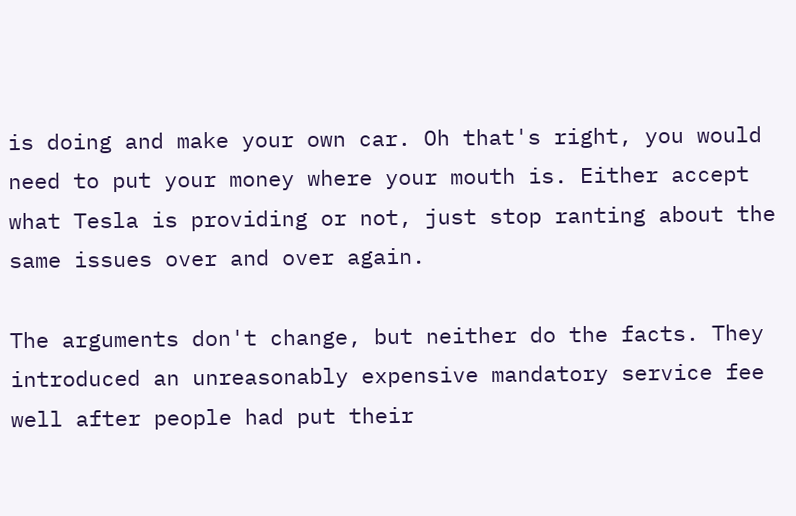is doing and make your own car. Oh that's right, you would need to put your money where your mouth is. Either accept what Tesla is providing or not, just stop ranting about the same issues over and over again.

The arguments don't change, but neither do the facts. They introduced an unreasonably expensive mandatory service fee well after people had put their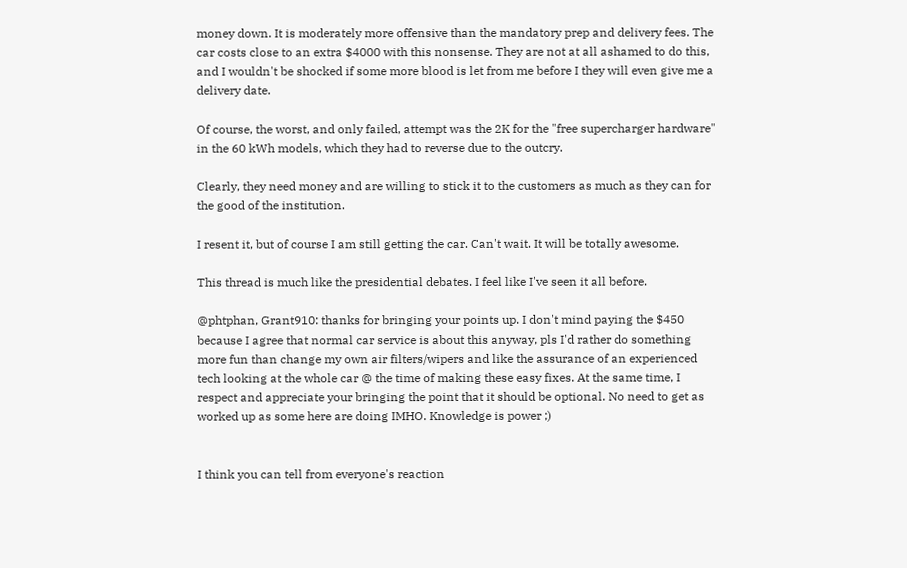money down. It is moderately more offensive than the mandatory prep and delivery fees. The car costs close to an extra $4000 with this nonsense. They are not at all ashamed to do this, and I wouldn't be shocked if some more blood is let from me before I they will even give me a delivery date.

Of course, the worst, and only failed, attempt was the 2K for the "free supercharger hardware" in the 60 kWh models, which they had to reverse due to the outcry.

Clearly, they need money and are willing to stick it to the customers as much as they can for the good of the institution.

I resent it, but of course I am still getting the car. Can't wait. It will be totally awesome.

This thread is much like the presidential debates. I feel like I've seen it all before.

@phtphan, Grant910: thanks for bringing your points up. I don't mind paying the $450 because I agree that normal car service is about this anyway, pls I'd rather do something more fun than change my own air filters/wipers and like the assurance of an experienced tech looking at the whole car @ the time of making these easy fixes. At the same time, I respect and appreciate your bringing the point that it should be optional. No need to get as worked up as some here are doing IMHO. Knowledge is power ;)


I think you can tell from everyone's reaction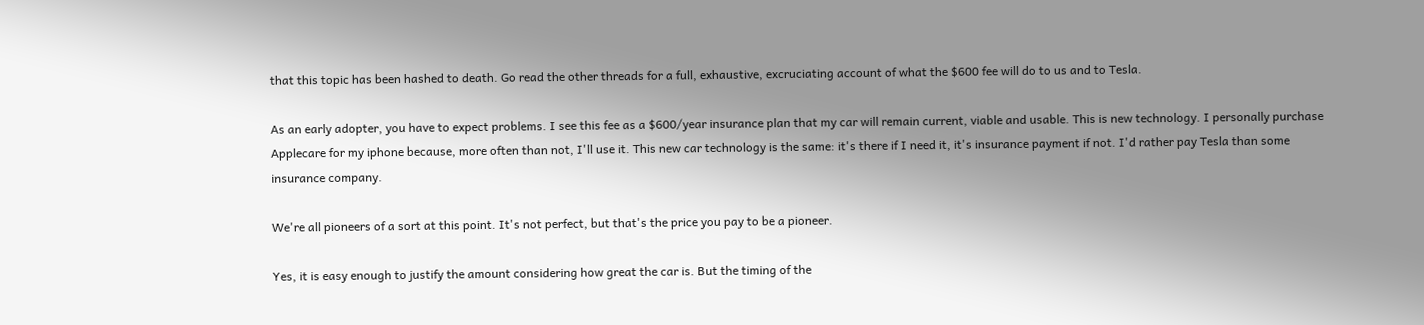that this topic has been hashed to death. Go read the other threads for a full, exhaustive, excruciating account of what the $600 fee will do to us and to Tesla.

As an early adopter, you have to expect problems. I see this fee as a $600/year insurance plan that my car will remain current, viable and usable. This is new technology. I personally purchase Applecare for my iphone because, more often than not, I'll use it. This new car technology is the same: it's there if I need it, it's insurance payment if not. I'd rather pay Tesla than some insurance company.

We're all pioneers of a sort at this point. It's not perfect, but that's the price you pay to be a pioneer.

Yes, it is easy enough to justify the amount considering how great the car is. But the timing of the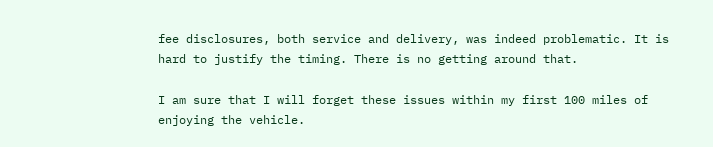fee disclosures, both service and delivery, was indeed problematic. It is hard to justify the timing. There is no getting around that.

I am sure that I will forget these issues within my first 100 miles of enjoying the vehicle.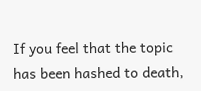If you feel that the topic has been hashed to death,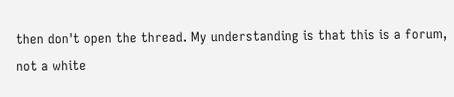then don't open the thread. My understanding is that this is a forum, not a white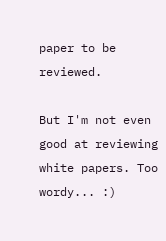paper to be reviewed.

But I'm not even good at reviewing white papers. Too wordy... :)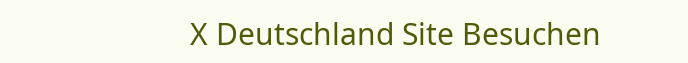X Deutschland Site Besuchen